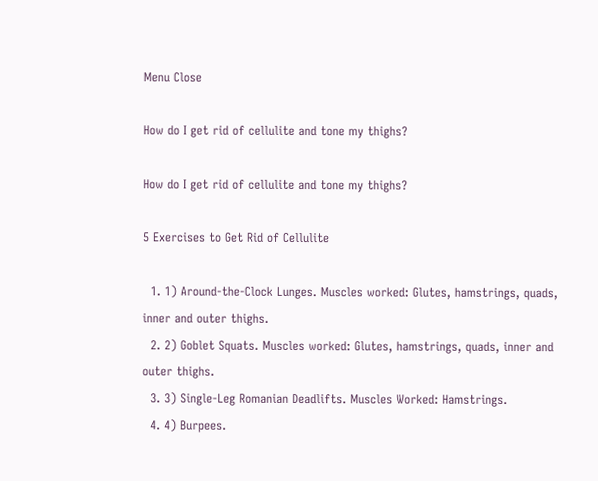Menu Close

How do I get rid of cellulite and tone my thighs?

How do I get rid of cellulite and tone my thighs?

5 Exercises to Get Rid of Cellulite

  1. 1) Around-the-Clock Lunges. Muscles worked: Glutes, hamstrings, quads, inner and outer thighs.
  2. 2) Goblet Squats. Muscles worked: Glutes, hamstrings, quads, inner and outer thighs.
  3. 3) Single-Leg Romanian Deadlifts. Muscles Worked: Hamstrings.
  4. 4) Burpees.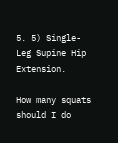5. 5) Single-Leg Supine Hip Extension.

How many squats should I do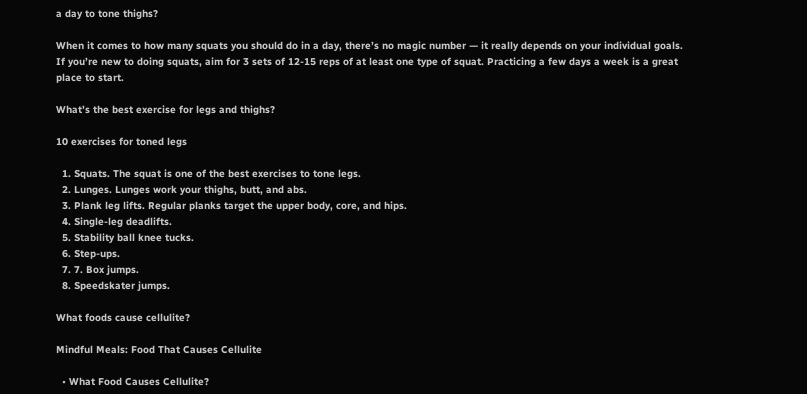a day to tone thighs?

When it comes to how many squats you should do in a day, there’s no magic number — it really depends on your individual goals. If you’re new to doing squats, aim for 3 sets of 12-15 reps of at least one type of squat. Practicing a few days a week is a great place to start.

What’s the best exercise for legs and thighs?

10 exercises for toned legs

  1. Squats. The squat is one of the best exercises to tone legs.
  2. Lunges. Lunges work your thighs, butt, and abs.
  3. Plank leg lifts. Regular planks target the upper body, core, and hips.
  4. Single-leg deadlifts.
  5. Stability ball knee tucks.
  6. Step-ups.
  7. 7. Box jumps.
  8. Speedskater jumps.

What foods cause cellulite?

Mindful Meals: Food That Causes Cellulite

  • What Food Causes Cellulite?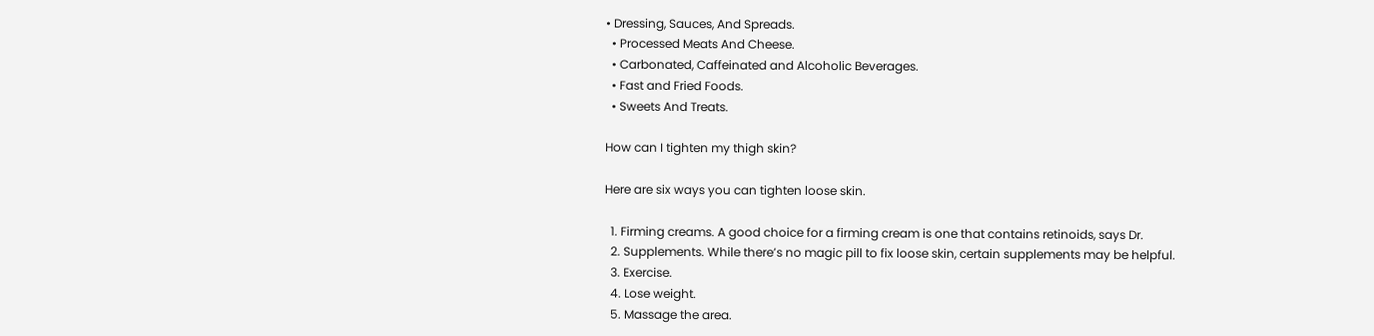• Dressing, Sauces, And Spreads.
  • Processed Meats And Cheese.
  • Carbonated, Caffeinated and Alcoholic Beverages.
  • Fast and Fried Foods.
  • Sweets And Treats.

How can I tighten my thigh skin?

Here are six ways you can tighten loose skin.

  1. Firming creams. A good choice for a firming cream is one that contains retinoids, says Dr.
  2. Supplements. While there’s no magic pill to fix loose skin, certain supplements may be helpful.
  3. Exercise.
  4. Lose weight.
  5. Massage the area.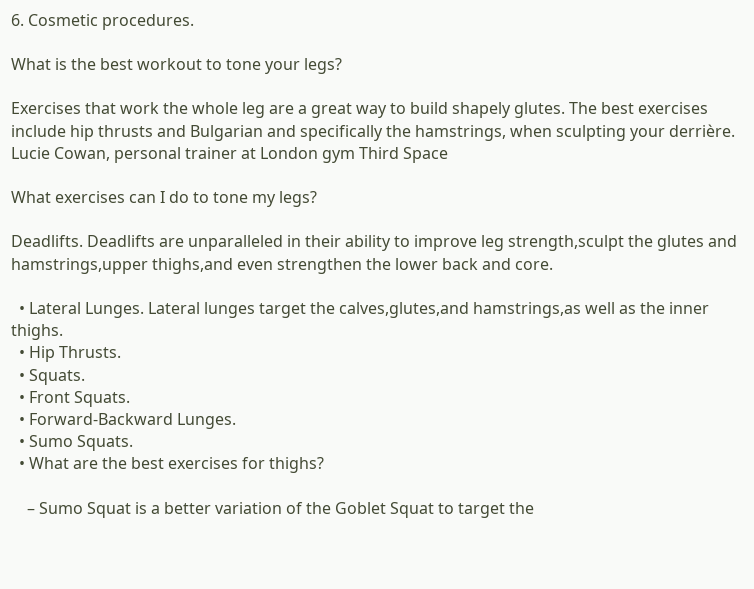6. Cosmetic procedures.

What is the best workout to tone your legs?

Exercises that work the whole leg are a great way to build shapely glutes. The best exercises include hip thrusts and Bulgarian and specifically the hamstrings, when sculpting your derrière. Lucie Cowan, personal trainer at London gym Third Space

What exercises can I do to tone my legs?

Deadlifts. Deadlifts are unparalleled in their ability to improve leg strength,sculpt the glutes and hamstrings,upper thighs,and even strengthen the lower back and core.

  • Lateral Lunges. Lateral lunges target the calves,glutes,and hamstrings,as well as the inner thighs.
  • Hip Thrusts.
  • Squats.
  • Front Squats.
  • Forward-Backward Lunges.
  • Sumo Squats.
  • What are the best exercises for thighs?

    – Sumo Squat is a better variation of the Goblet Squat to target the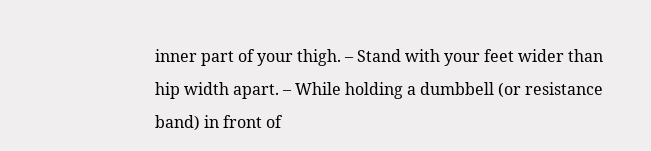inner part of your thigh. – Stand with your feet wider than hip width apart. – While holding a dumbbell (or resistance band) in front of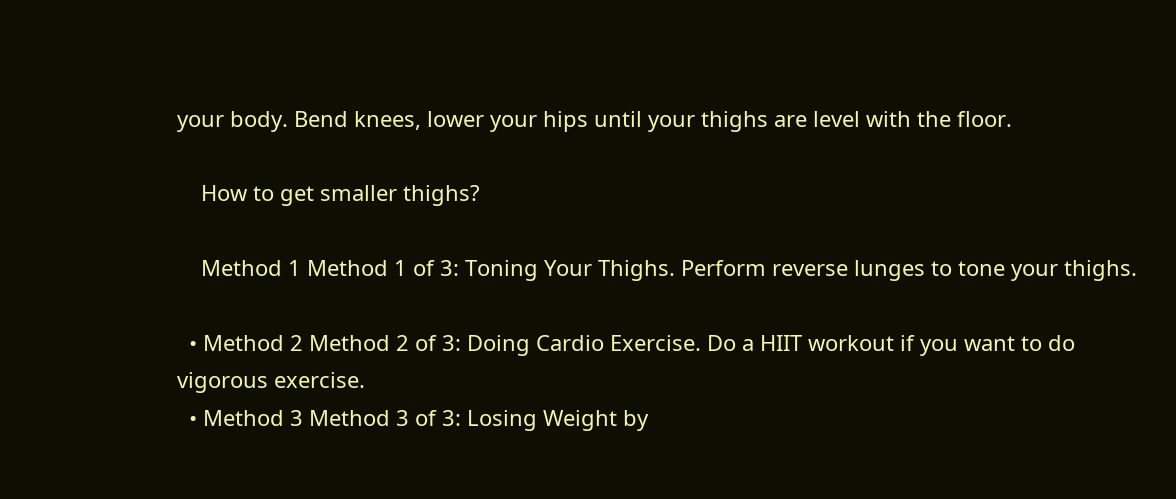your body. Bend knees, lower your hips until your thighs are level with the floor.

    How to get smaller thighs?

    Method 1 Method 1 of 3: Toning Your Thighs. Perform reverse lunges to tone your thighs.

  • Method 2 Method 2 of 3: Doing Cardio Exercise. Do a HIIT workout if you want to do vigorous exercise.
  • Method 3 Method 3 of 3: Losing Weight by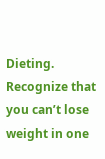Dieting. Recognize that you can’t lose weight in one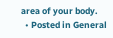area of your body.
  • Posted in General